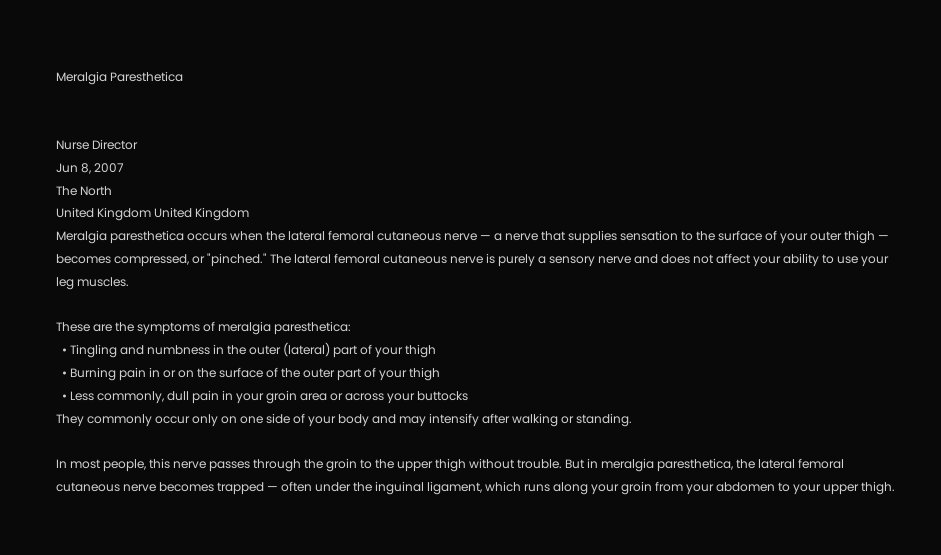Meralgia Paresthetica


Nurse Director
Jun 8, 2007
The North
United Kingdom United Kingdom
Meralgia paresthetica occurs when the lateral femoral cutaneous nerve — a nerve that supplies sensation to the surface of your outer thigh — becomes compressed, or "pinched." The lateral femoral cutaneous nerve is purely a sensory nerve and does not affect your ability to use your leg muscles.

These are the symptoms of meralgia paresthetica:
  • Tingling and numbness in the outer (lateral) part of your thigh
  • Burning pain in or on the surface of the outer part of your thigh
  • Less commonly, dull pain in your groin area or across your buttocks
They commonly occur only on one side of your body and may intensify after walking or standing.

In most people, this nerve passes through the groin to the upper thigh without trouble. But in meralgia paresthetica, the lateral femoral cutaneous nerve becomes trapped — often under the inguinal ligament, which runs along your groin from your abdomen to your upper thigh.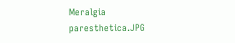Meralgia paresthetica.JPG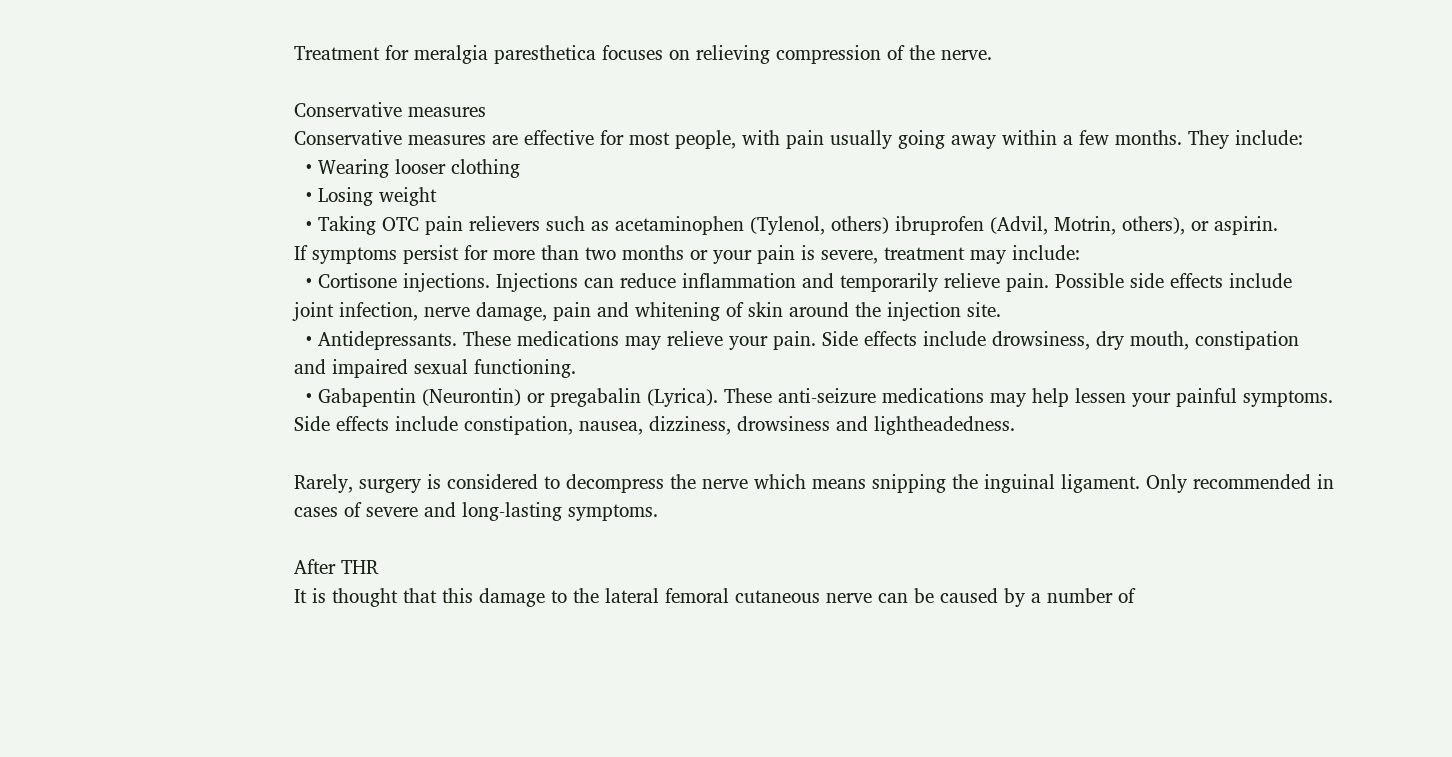Treatment for meralgia paresthetica focuses on relieving compression of the nerve.

Conservative measures
Conservative measures are effective for most people, with pain usually going away within a few months. They include:
  • Wearing looser clothing
  • Losing weight
  • Taking OTC pain relievers such as acetaminophen (Tylenol, others) ibruprofen (Advil, Motrin, others), or aspirin.
If symptoms persist for more than two months or your pain is severe, treatment may include:
  • Cortisone injections. Injections can reduce inflammation and temporarily relieve pain. Possible side effects include joint infection, nerve damage, pain and whitening of skin around the injection site.
  • Antidepressants. These medications may relieve your pain. Side effects include drowsiness, dry mouth, constipation and impaired sexual functioning.
  • Gabapentin (Neurontin) or pregabalin (Lyrica). These anti-seizure medications may help lessen your painful symptoms. Side effects include constipation, nausea, dizziness, drowsiness and lightheadedness.

Rarely, surgery is considered to decompress the nerve which means snipping the inguinal ligament. Only recommended in cases of severe and long-lasting symptoms.

After THR
It is thought that this damage to the lateral femoral cutaneous nerve can be caused by a number of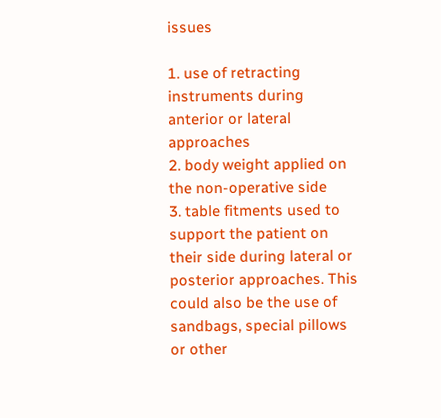issues

1. use of retracting instruments during anterior or lateral approaches
2. body weight applied on the non-operative side
3. table fitments used to support the patient on their side during lateral or posterior approaches. This could also be the use of sandbags, special pillows or other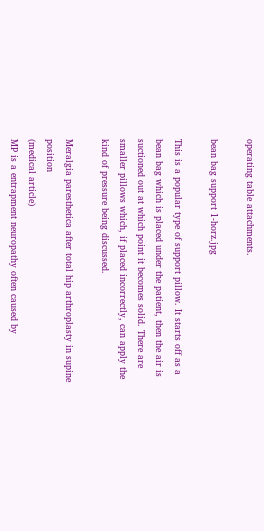operating table attachments.

bean bag support 1-horz.jpg

This is a popular type of support pillow. It starts off as a bean bag which is placed under the patient, then the air is suctioned out at which point it becomes solid. There are smaller pillows which, if placed incorrectly, can apply the kind of pressure being discussed.

Meralgia paresthetica after total hip arthroplasty in supine position
(medical article)
MP is a entrapment neuropathy often caused by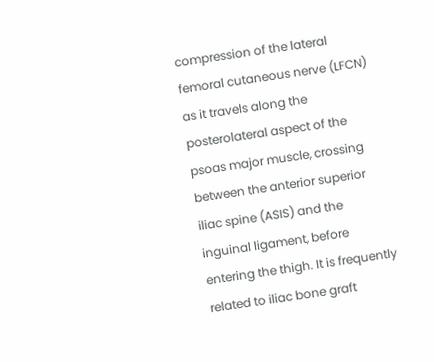compression of the lateral femoral cutaneous nerve (LFCN) as it travels along the posterolateral aspect of the psoas major muscle, crossing between the anterior superior iliac spine (ASIS) and the inguinal ligament, before entering the thigh. It is frequently related to iliac bone graft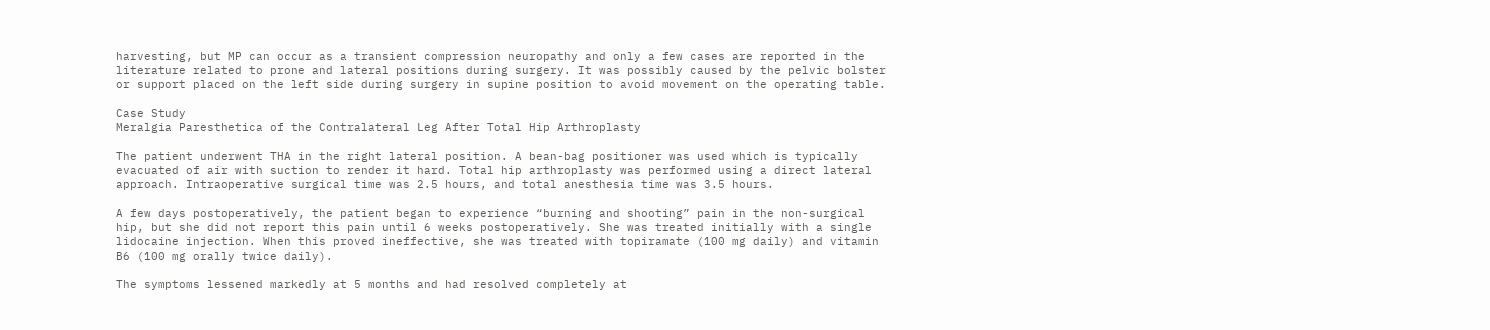harvesting, but MP can occur as a transient compression neuropathy and only a few cases are reported in the literature related to prone and lateral positions during surgery. It was possibly caused by the pelvic bolster or support placed on the left side during surgery in supine position to avoid movement on the operating table.

Case Study
Meralgia Paresthetica of the Contralateral Leg After Total Hip Arthroplasty

The patient underwent THA in the right lateral position. A bean-bag positioner was used which is typically evacuated of air with suction to render it hard. Total hip arthroplasty was performed using a direct lateral approach. Intraoperative surgical time was 2.5 hours, and total anesthesia time was 3.5 hours.

A few days postoperatively, the patient began to experience “burning and shooting” pain in the non-surgical hip, but she did not report this pain until 6 weeks postoperatively. She was treated initially with a single lidocaine injection. When this proved ineffective, she was treated with topiramate (100 mg daily) and vitamin B6 (100 mg orally twice daily).

The symptoms lessened markedly at 5 months and had resolved completely at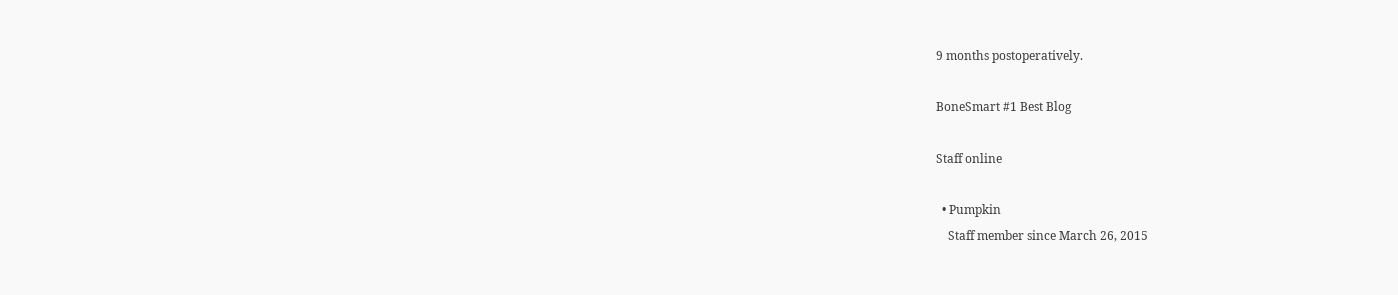9 months postoperatively.

BoneSmart #1 Best Blog

Staff online

  • Pumpkin
    Staff member since March 26, 2015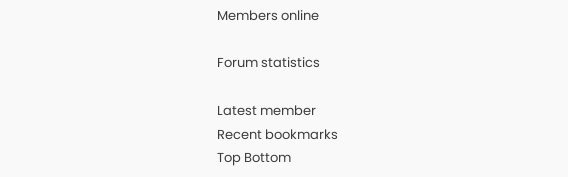Members online

Forum statistics

Latest member
Recent bookmarks
Top Bottom